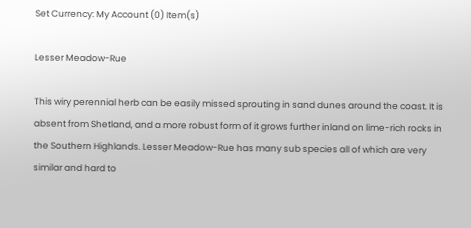Set Currency: My Account (0) Item(s)

Lesser Meadow-Rue

This wiry perennial herb can be easily missed sprouting in sand dunes around the coast. It is absent from Shetland, and a more robust form of it grows further inland on lime-rich rocks in the Southern Highlands. Lesser Meadow-Rue has many sub species all of which are very similar and hard to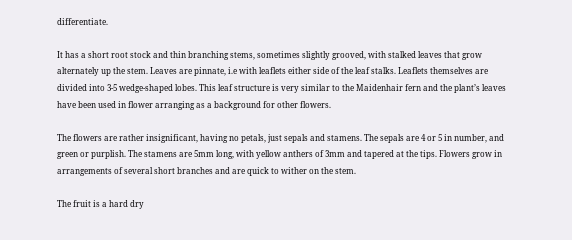differentiate.

It has a short root stock and thin branching stems, sometimes slightly grooved, with stalked leaves that grow alternately up the stem. Leaves are pinnate, i.e with leaflets either side of the leaf stalks. Leaflets themselves are divided into 3-5 wedge-shaped lobes. This leaf structure is very similar to the Maidenhair fern and the plant’s leaves have been used in flower arranging as a background for other flowers.

The flowers are rather insignificant, having no petals, just sepals and stamens. The sepals are 4 or 5 in number, and green or purplish. The stamens are 5mm long, with yellow anthers of 3mm and tapered at the tips. Flowers grow in arrangements of several short branches and are quick to wither on the stem.

The fruit is a hard dry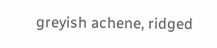greyish achene, ridged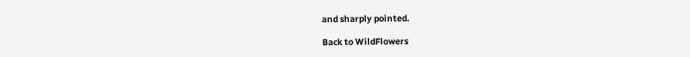and sharply pointed.

Back to WildFlowers